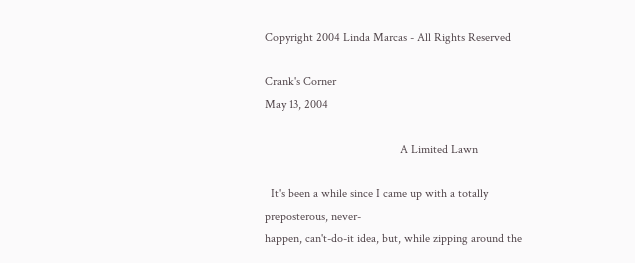Copyright 2004 Linda Marcas - All Rights Reserved

Crank's Corner                                                               May 13, 2004

                                             A Limited Lawn

  It's been a while since I came up with a totally preposterous, never-
happen, can't-do-it idea, but, while zipping around the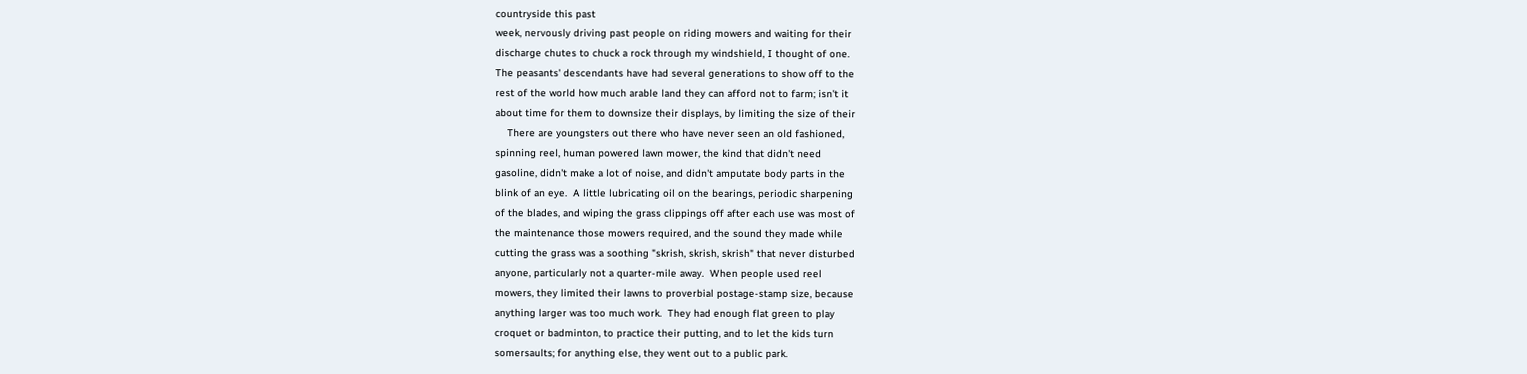countryside this past
week, nervously driving past people on riding mowers and waiting for their
discharge chutes to chuck a rock through my windshield, I thought of one.
The peasants' descendants have had several generations to show off to the
rest of the world how much arable land they can afford not to farm; isn't it
about time for them to downsize their displays, by limiting the size of their
    There are youngsters out there who have never seen an old fashioned,
spinning reel, human powered lawn mower, the kind that didn't need
gasoline, didn't make a lot of noise, and didn't amputate body parts in the
blink of an eye.  A little lubricating oil on the bearings, periodic sharpening
of the blades, and wiping the grass clippings off after each use was most of
the maintenance those mowers required, and the sound they made while
cutting the grass was a soothing "skrish, skrish, skrish" that never disturbed
anyone, particularly not a quarter-mile away.  When people used reel
mowers, they limited their lawns to proverbial postage-stamp size, because
anything larger was too much work.  They had enough flat green to play
croquet or badminton, to practice their putting, and to let the kids turn
somersaults; for anything else, they went out to a public park.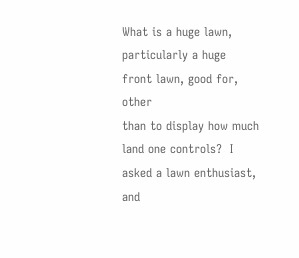What is a huge lawn, particularly a huge front lawn, good for, other
than to display how much land one controls?  I asked a lawn enthusiast, and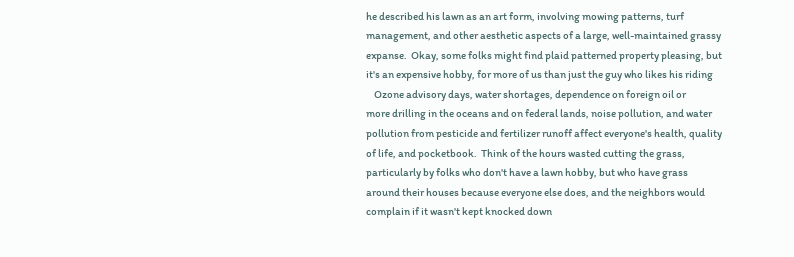he described his lawn as an art form, involving mowing patterns, turf
management, and other aesthetic aspects of a large, well-maintained grassy
expanse.  Okay, some folks might find plaid patterned property pleasing, but
it's an expensive hobby, for more of us than just the guy who likes his riding
    Ozone advisory days, water shortages, dependence on foreign oil or
more drilling in the oceans and on federal lands, noise pollution, and water
pollution from pesticide and fertilizer runoff affect everyone's health, quality
of life, and pocketbook.  Think of the hours wasted cutting the grass,
particularly by folks who don't have a lawn hobby, but who have grass
around their houses because everyone else does, and the neighbors would
complain if it wasn't kept knocked down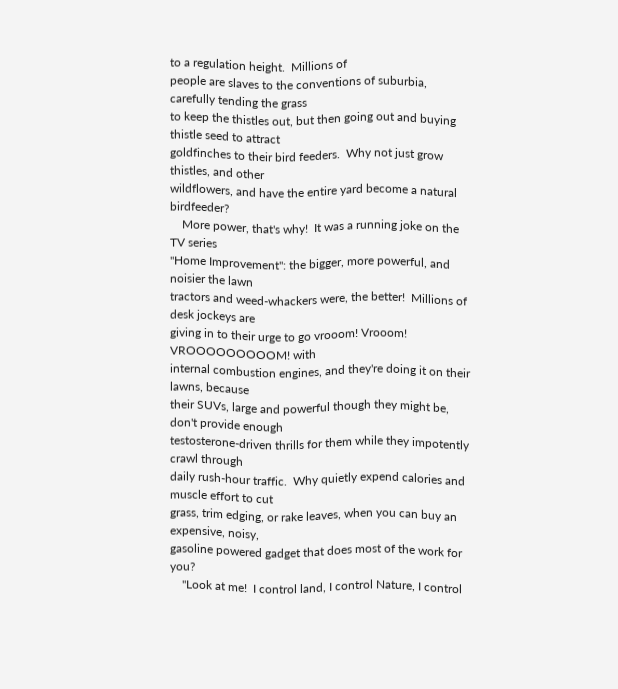to a regulation height.  Millions of
people are slaves to the conventions of suburbia, carefully tending the grass
to keep the thistles out, but then going out and buying thistle seed to attract
goldfinches to their bird feeders.  Why not just grow thistles, and other
wildflowers, and have the entire yard become a natural birdfeeder?
    More power, that's why!  It was a running joke on the TV series
"Home Improvement": the bigger, more powerful, and noisier the lawn
tractors and weed-whackers were, the better!  Millions of desk jockeys are
giving in to their urge to go vrooom! Vrooom! VROOOOOOOOOM! with
internal combustion engines, and they're doing it on their lawns, because
their SUVs, large and powerful though they might be, don't provide enough
testosterone-driven thrills for them while they impotently crawl through
daily rush-hour traffic.  Why quietly expend calories and muscle effort to cut
grass, trim edging, or rake leaves, when you can buy an expensive, noisy,
gasoline powered gadget that does most of the work for you?
    "Look at me!  I control land, I control Nature, I control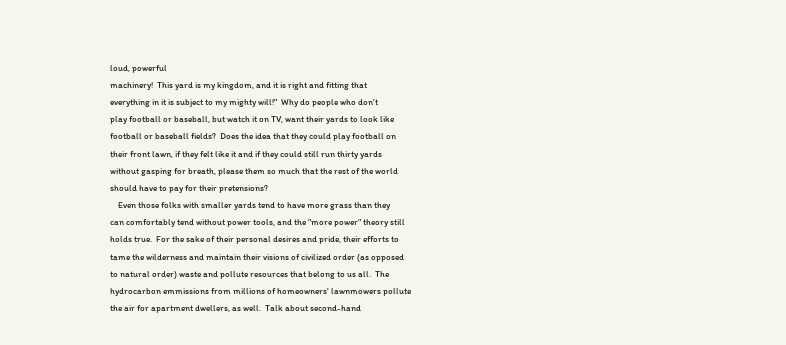loud, powerful
machinery!  This yard is my kingdom, and it is right and fitting that
everything in it is subject to my mighty will!"  Why do people who don't
play football or baseball, but watch it on TV, want their yards to look like
football or baseball fields?  Does the idea that they could play football on
their front lawn, if they felt like it and if they could still run thirty yards
without gasping for breath, please them so much that the rest of the world
should have to pay for their pretensions?
    Even those folks with smaller yards tend to have more grass than they
can comfortably tend without power tools, and the "more power" theory still
holds true.  For the sake of their personal desires and pride, their efforts to
tame the wilderness and maintain their visions of civilized order (as opposed
to natural order) waste and pollute resources that belong to us all.  The
hydrocarbon emmissions from millions of homeowners' lawnmowers pollute
the air for apartment dwellers, as well.  Talk about second-hand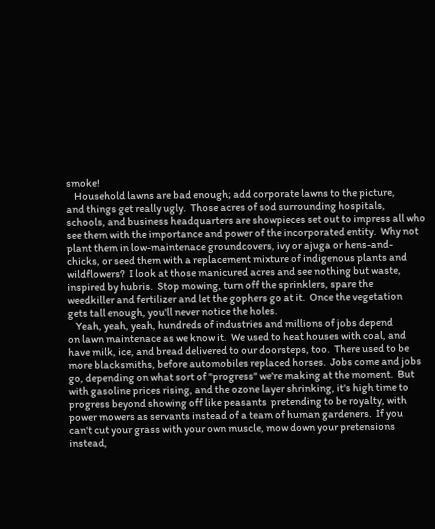smoke!
    Household lawns are bad enough; add corporate lawns to the picture,
and things get really ugly.  Those acres of sod surrounding hospitals,
schools, and business headquarters are showpieces set out to impress all who
see them with the importance and power of the incorporated entity.  Why not
plant them in low-maintenace groundcovers, ivy or ajuga or hens-and-
chicks, or seed them with a replacement mixture of indigenous plants and
wildflowers?  I look at those manicured acres and see nothing but waste,
inspired by hubris.  Stop mowing, turn off the sprinklers, spare the
weedkiller and fertilizer and let the gophers go at it.  Once the vegetation
gets tall enough, you'll never notice the holes.
    Yeah, yeah, yeah, hundreds of industries and millions of jobs depend
on lawn maintenace as we know it.  We used to heat houses with coal, and
have milk, ice, and bread delivered to our doorsteps, too.  There used to be
more blacksmiths, before automobiles replaced horses.  Jobs come and jobs
go, depending on what sort of "progress" we're making at the moment.  But
with gasoline prices rising, and the ozone layer shrinking, it's high time to
progress beyond showing off like peasants  pretending to be royalty, with
power mowers as servants instead of a team of human gardeners.  If you
can't cut your grass with your own muscle, mow down your pretensions
instead,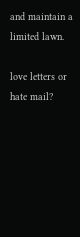and maintain a limited lawn.

love letters or hate mail?